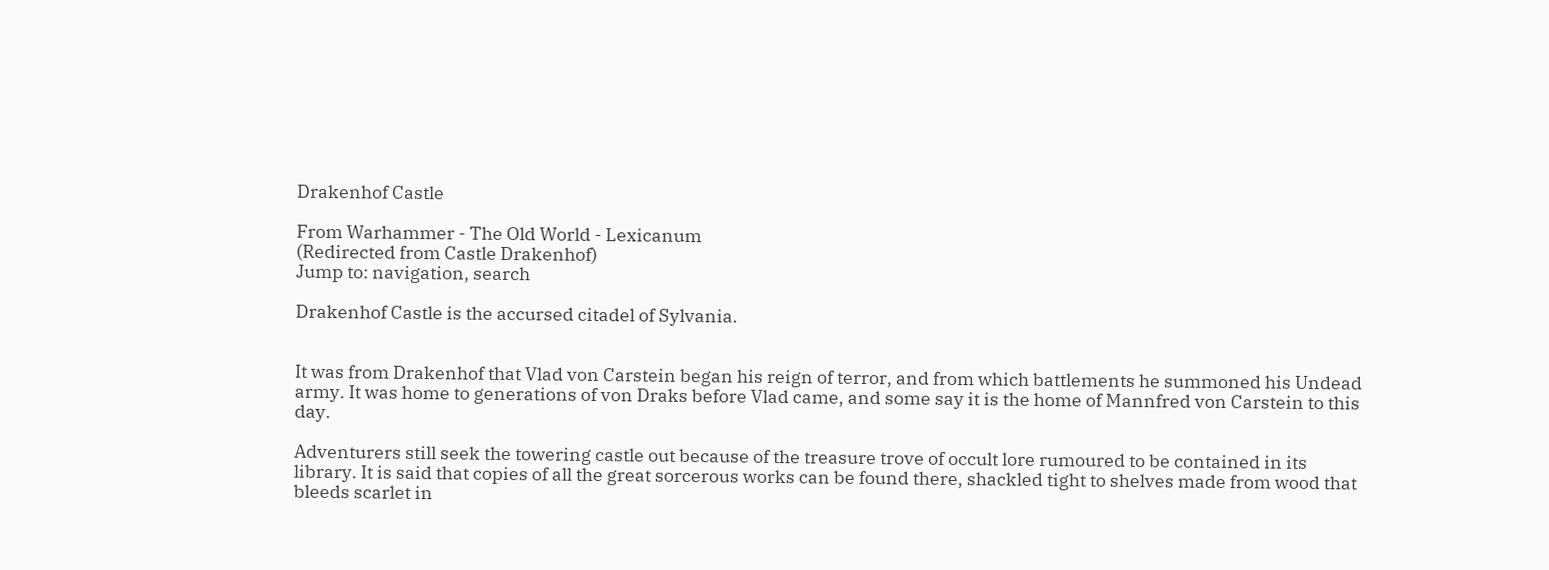Drakenhof Castle

From Warhammer - The Old World - Lexicanum
(Redirected from Castle Drakenhof)
Jump to: navigation, search

Drakenhof Castle is the accursed citadel of Sylvania.


It was from Drakenhof that Vlad von Carstein began his reign of terror, and from which battlements he summoned his Undead army. It was home to generations of von Draks before Vlad came, and some say it is the home of Mannfred von Carstein to this day.

Adventurers still seek the towering castle out because of the treasure trove of occult lore rumoured to be contained in its library. It is said that copies of all the great sorcerous works can be found there, shackled tight to shelves made from wood that bleeds scarlet in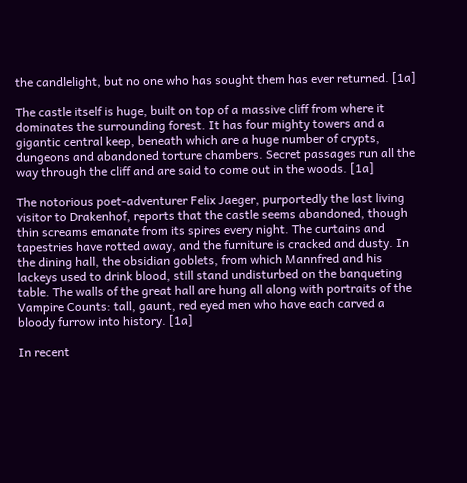the candlelight, but no one who has sought them has ever returned. [1a]

The castle itself is huge, built on top of a massive cliff from where it dominates the surrounding forest. It has four mighty towers and a gigantic central keep, beneath which are a huge number of crypts, dungeons and abandoned torture chambers. Secret passages run all the way through the cliff and are said to come out in the woods. [1a]

The notorious poet-adventurer Felix Jaeger, purportedly the last living visitor to Drakenhof, reports that the castle seems abandoned, though thin screams emanate from its spires every night. The curtains and tapestries have rotted away, and the furniture is cracked and dusty. In the dining hall, the obsidian goblets, from which Mannfred and his lackeys used to drink blood, still stand undisturbed on the banqueting table. The walls of the great hall are hung all along with portraits of the Vampire Counts: tall, gaunt, red eyed men who have each carved a bloody furrow into history. [1a]

In recent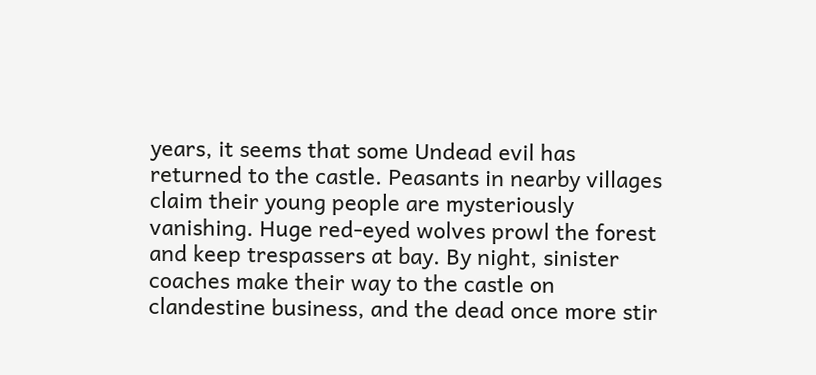years, it seems that some Undead evil has returned to the castle. Peasants in nearby villages claim their young people are mysteriously vanishing. Huge red-eyed wolves prowl the forest and keep trespassers at bay. By night, sinister coaches make their way to the castle on clandestine business, and the dead once more stir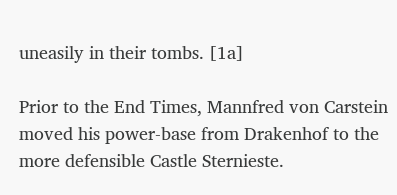uneasily in their tombs. [1a]

Prior to the End Times, Mannfred von Carstein moved his power-base from Drakenhof to the more defensible Castle Sternieste.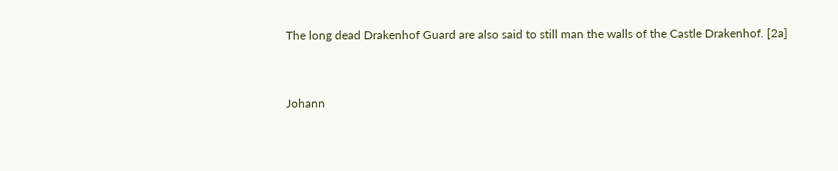The long dead Drakenhof Guard are also said to still man the walls of the Castle Drakenhof. [2a]


Johann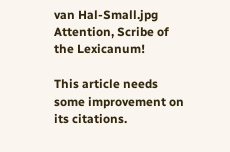van Hal-Small.jpg Attention, Scribe of the Lexicanum!

This article needs some improvement on its citations.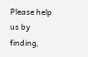Please help us by finding,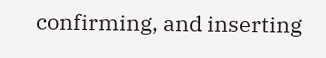confirming, and inserting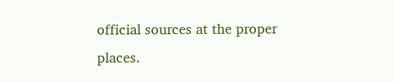official sources at the proper places.